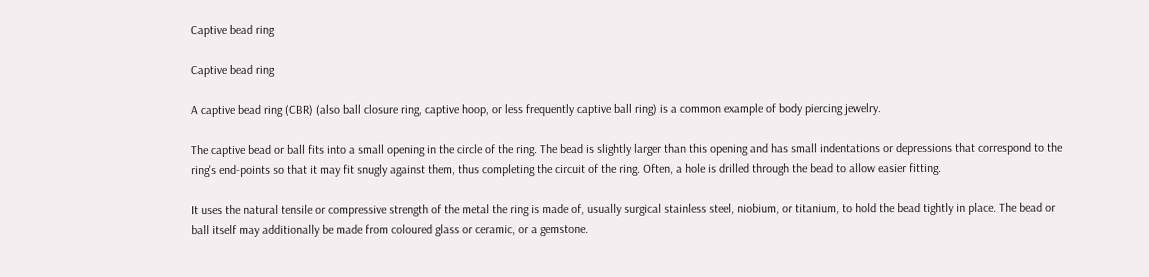Captive bead ring

Captive bead ring

A captive bead ring (CBR) (also ball closure ring, captive hoop, or less frequently captive ball ring) is a common example of body piercing jewelry.

The captive bead or ball fits into a small opening in the circle of the ring. The bead is slightly larger than this opening and has small indentations or depressions that correspond to the ring's end-points so that it may fit snugly against them, thus completing the circuit of the ring. Often, a hole is drilled through the bead to allow easier fitting.

It uses the natural tensile or compressive strength of the metal the ring is made of, usually surgical stainless steel, niobium, or titanium, to hold the bead tightly in place. The bead or ball itself may additionally be made from coloured glass or ceramic, or a gemstone.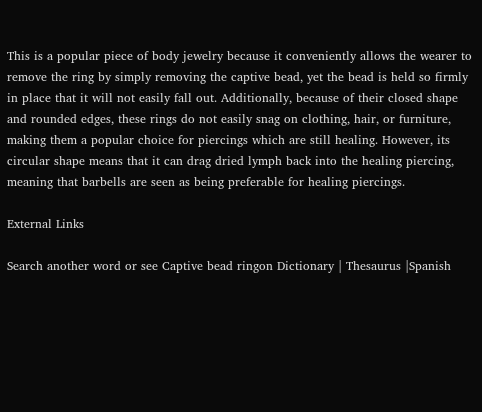This is a popular piece of body jewelry because it conveniently allows the wearer to remove the ring by simply removing the captive bead, yet the bead is held so firmly in place that it will not easily fall out. Additionally, because of their closed shape and rounded edges, these rings do not easily snag on clothing, hair, or furniture, making them a popular choice for piercings which are still healing. However, its circular shape means that it can drag dried lymph back into the healing piercing, meaning that barbells are seen as being preferable for healing piercings.

External Links

Search another word or see Captive bead ringon Dictionary | Thesaurus |Spanish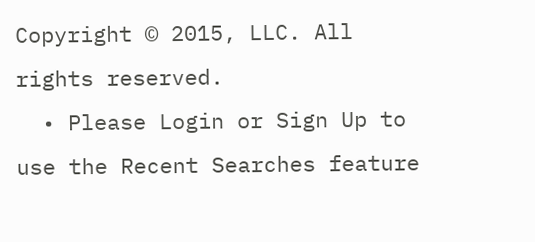Copyright © 2015, LLC. All rights reserved.
  • Please Login or Sign Up to use the Recent Searches feature